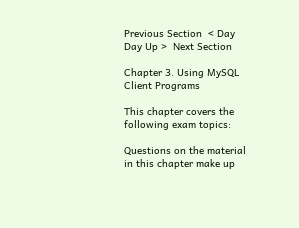Previous Section  < Day Day Up >  Next Section

Chapter 3. Using MySQL Client Programs

This chapter covers the following exam topics:

Questions on the material in this chapter make up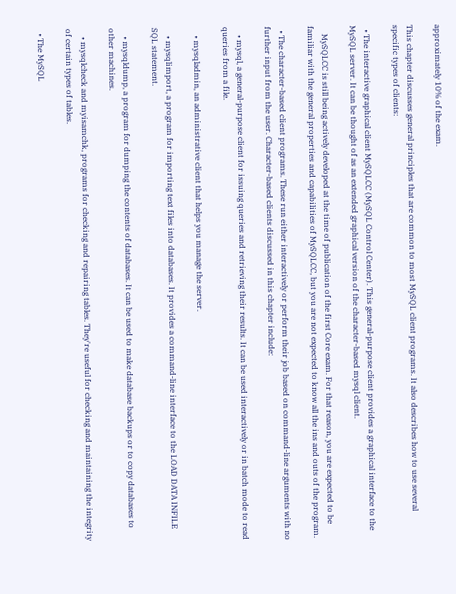approximately 10% of the exam.

This chapter discusses general principles that are common to most MySQL client programs. It also describes how to use several specific types of clients:

  • The interactive graphical client MySQLCC (MySQL Control Center). This general-purpose client provides a graphical interface to the MySQL server. It can be thought of as an extended graphical version of the character-based mysql client.

    MySQLCC is still being actively developed at the time of publication of the first Core exam. For that reason, you are expected to be familiar with the general properties and capabilities of MySQLCC, but you are not expected to know all the ins and outs of the program.

  • The character-based client programs. These run either interactively or perform their job based on command-line arguments with no further input from the user. Character-based clients discussed in this chapter include:

    • mysql, a general-purpose client for issuing queries and retrieving their results. It can be used interactively or in batch mode to read queries from a file.

    • mysqladmin, an administrative client that helps you manage the server.

    • mysqlimport, a program for importing text files into databases. It provides a command-line interface to the LOAD DATA INFILE SQL statement.

    • mysqldump, a program for dumping the contents of databases. It can be used to make database backups or to copy databases to other machines.

    • mysqlcheck and myisamchk, programs for checking and repairing tables. They're useful for checking and maintaining the integrity of certain types of tables.

  • The MySQL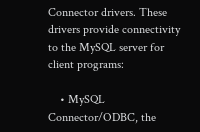Connector drivers. These drivers provide connectivity to the MySQL server for client programs:

    • MySQL Connector/ODBC, the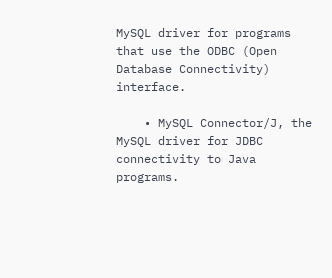MySQL driver for programs that use the ODBC (Open Database Connectivity) interface.

    • MySQL Connector/J, the MySQL driver for JDBC connectivity to Java programs.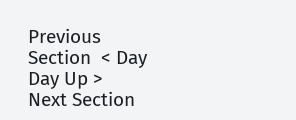Previous Section  < Day Day Up >  Next Section